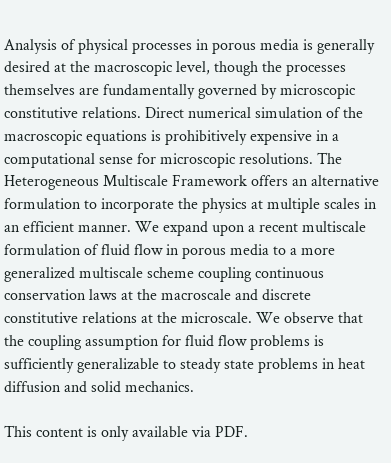Analysis of physical processes in porous media is generally desired at the macroscopic level, though the processes themselves are fundamentally governed by microscopic constitutive relations. Direct numerical simulation of the macroscopic equations is prohibitively expensive in a computational sense for microscopic resolutions. The Heterogeneous Multiscale Framework offers an alternative formulation to incorporate the physics at multiple scales in an efficient manner. We expand upon a recent multiscale formulation of fluid flow in porous media to a more generalized multiscale scheme coupling continuous conservation laws at the macroscale and discrete constitutive relations at the microscale. We observe that the coupling assumption for fluid flow problems is sufficiently generalizable to steady state problems in heat diffusion and solid mechanics.

This content is only available via PDF.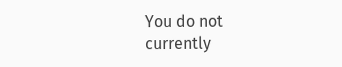You do not currently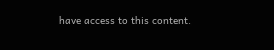have access to this content.